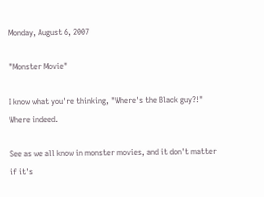Monday, August 6, 2007

"Monster Movie"

I know what you're thinking, "Where's the Black guy?!" Where indeed.

See as we all know in monster movies, and it don't matter if it's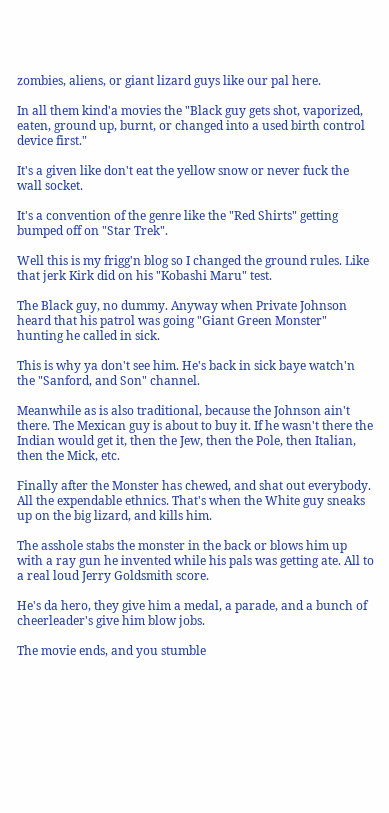zombies, aliens, or giant lizard guys like our pal here.

In all them kind'a movies the "Black guy gets shot, vaporized, eaten, ground up, burnt, or changed into a used birth control device first."

It's a given like don't eat the yellow snow or never fuck the wall socket.

It's a convention of the genre like the "Red Shirts" getting bumped off on "Star Trek".

Well this is my frigg'n blog so I changed the ground rules. Like that jerk Kirk did on his "Kobashi Maru" test.

The Black guy, no dummy. Anyway when Private Johnson heard that his patrol was going "Giant Green Monster" hunting he called in sick.

This is why ya don't see him. He's back in sick baye watch'n the "Sanford, and Son" channel.

Meanwhile as is also traditional, because the Johnson ain't there. The Mexican guy is about to buy it. If he wasn't there the Indian would get it, then the Jew, then the Pole, then Italian, then the Mick, etc.

Finally after the Monster has chewed, and shat out everybody. All the expendable ethnics. That's when the White guy sneaks up on the big lizard, and kills him.

The asshole stabs the monster in the back or blows him up with a ray gun he invented while his pals was getting ate. All to a real loud Jerry Goldsmith score.

He's da hero, they give him a medal, a parade, and a bunch of cheerleader's give him blow jobs.

The movie ends, and you stumble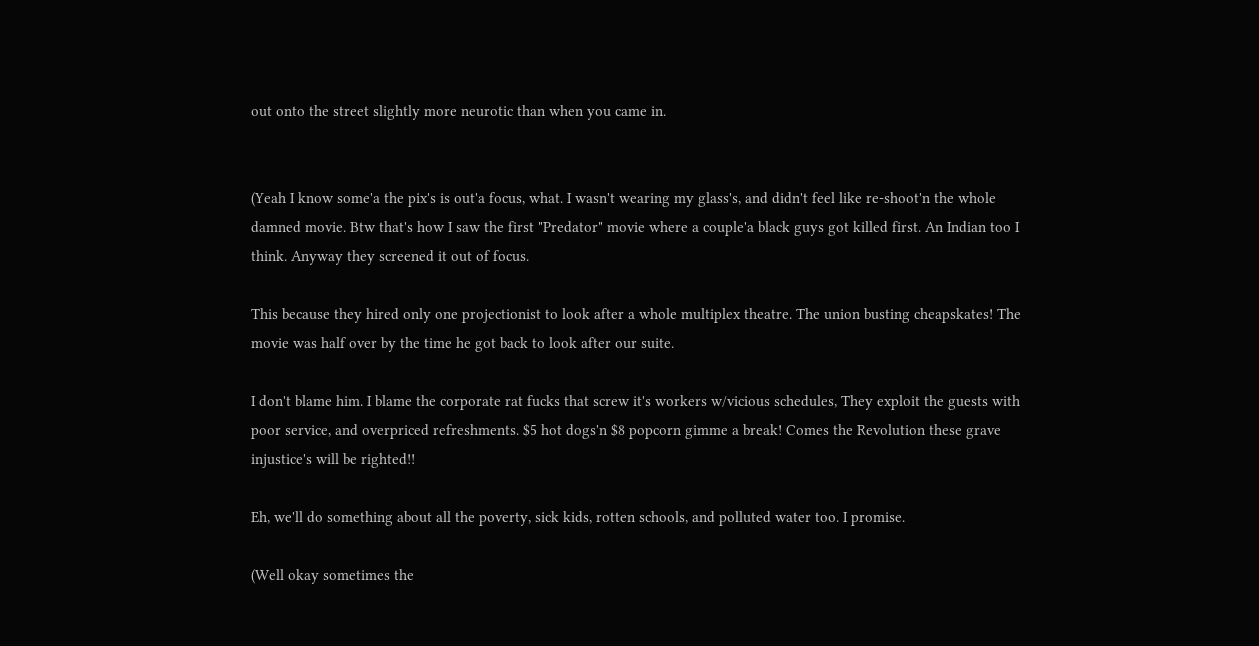out onto the street slightly more neurotic than when you came in.


(Yeah I know some'a the pix's is out'a focus, what. I wasn't wearing my glass's, and didn't feel like re-shoot'n the whole damned movie. Btw that's how I saw the first "Predator" movie where a couple'a black guys got killed first. An Indian too I think. Anyway they screened it out of focus.

This because they hired only one projectionist to look after a whole multiplex theatre. The union busting cheapskates! The movie was half over by the time he got back to look after our suite.

I don't blame him. I blame the corporate rat fucks that screw it's workers w/vicious schedules, They exploit the guests with poor service, and overpriced refreshments. $5 hot dogs'n $8 popcorn gimme a break! Comes the Revolution these grave injustice's will be righted!!

Eh, we'll do something about all the poverty, sick kids, rotten schools, and polluted water too. I promise.

(Well okay sometimes the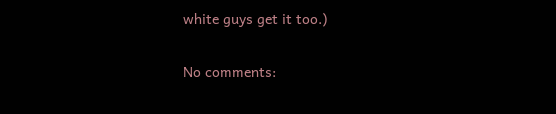white guys get it too.)

No comments: